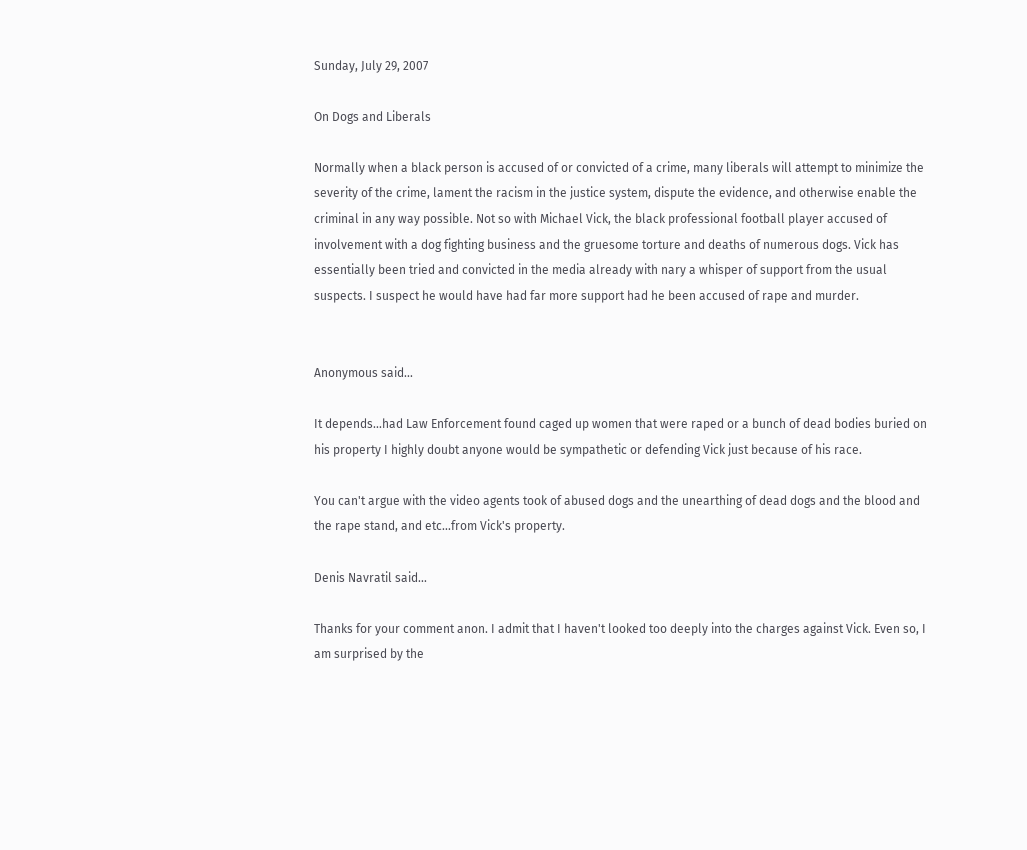Sunday, July 29, 2007

On Dogs and Liberals

Normally when a black person is accused of or convicted of a crime, many liberals will attempt to minimize the severity of the crime, lament the racism in the justice system, dispute the evidence, and otherwise enable the criminal in any way possible. Not so with Michael Vick, the black professional football player accused of involvement with a dog fighting business and the gruesome torture and deaths of numerous dogs. Vick has essentially been tried and convicted in the media already with nary a whisper of support from the usual suspects. I suspect he would have had far more support had he been accused of rape and murder.


Anonymous said...

It depends...had Law Enforcement found caged up women that were raped or a bunch of dead bodies buried on his property I highly doubt anyone would be sympathetic or defending Vick just because of his race.

You can't argue with the video agents took of abused dogs and the unearthing of dead dogs and the blood and the rape stand, and etc...from Vick's property.

Denis Navratil said...

Thanks for your comment anon. I admit that I haven't looked too deeply into the charges against Vick. Even so, I am surprised by the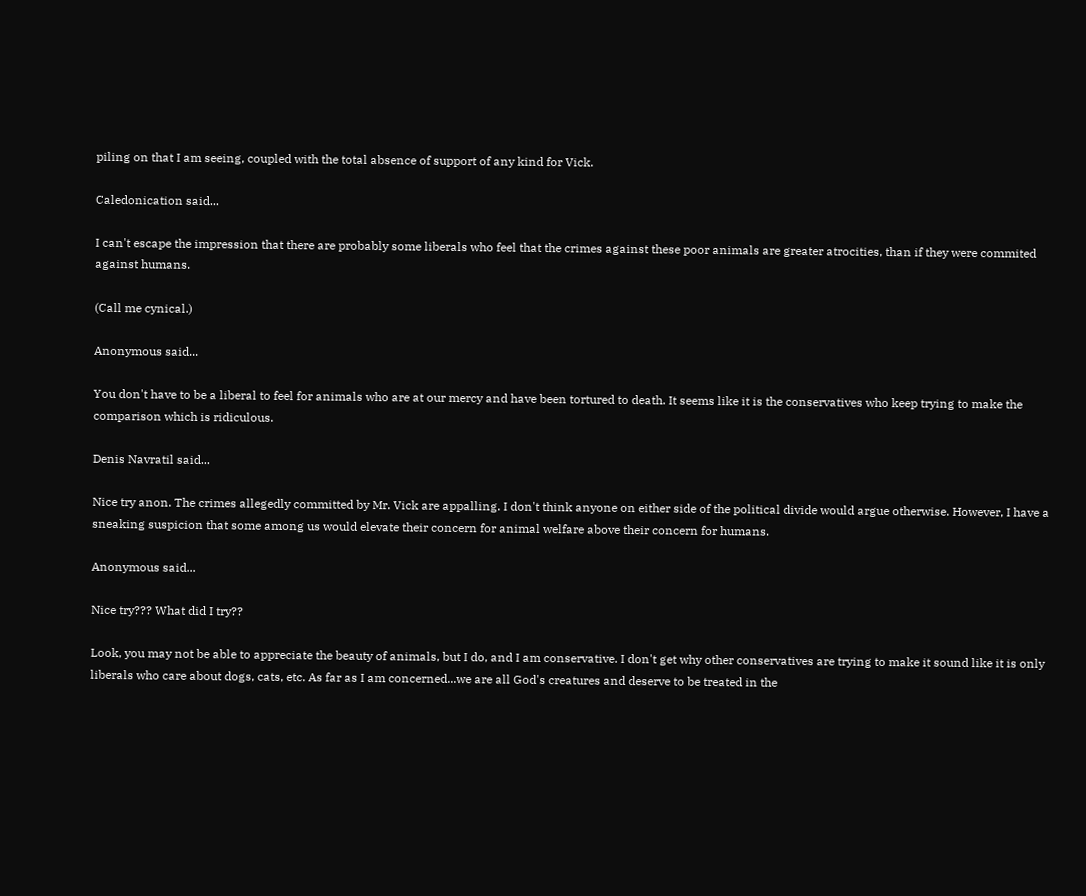piling on that I am seeing, coupled with the total absence of support of any kind for Vick.

Caledonication said...

I can't escape the impression that there are probably some liberals who feel that the crimes against these poor animals are greater atrocities, than if they were commited against humans.

(Call me cynical.)

Anonymous said...

You don't have to be a liberal to feel for animals who are at our mercy and have been tortured to death. It seems like it is the conservatives who keep trying to make the comparison which is ridiculous.

Denis Navratil said...

Nice try anon. The crimes allegedly committed by Mr. Vick are appalling. I don't think anyone on either side of the political divide would argue otherwise. However, I have a sneaking suspicion that some among us would elevate their concern for animal welfare above their concern for humans.

Anonymous said...

Nice try??? What did I try??

Look, you may not be able to appreciate the beauty of animals, but I do, and I am conservative. I don't get why other conservatives are trying to make it sound like it is only liberals who care about dogs, cats, etc. As far as I am concerned...we are all God's creatures and deserve to be treated in the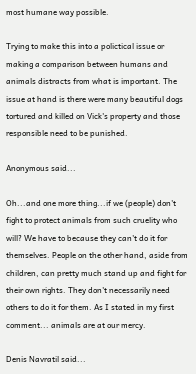most humane way possible.

Trying to make this into a polictical issue or making a comparison between humans and animals distracts from what is important. The issue at hand is there were many beautiful dogs tortured and killed on Vick's property and those responsible need to be punished.

Anonymous said...

Oh...and one more thing...if we (people) don't fight to protect animals from such cruelity who will? We have to because they can't do it for themselves. People on the other hand, aside from children, can pretty much stand up and fight for their own rights. They don't necessarily need others to do it for them. As I stated in my first comment... animals are at our mercy.

Denis Navratil said...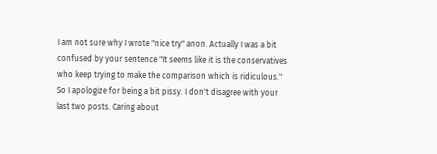I am not sure why I wrote "nice try" anon. Actually I was a bit confused by your sentence "It seems like it is the conservatives who keep trying to make the comparison which is ridiculous." So I apologize for being a bit pissy. I don't disagree with your last two posts. Caring about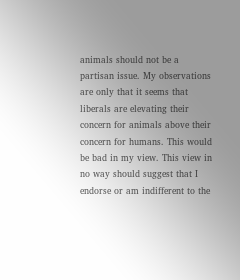animals should not be a partisan issue. My observations are only that it seems that liberals are elevating their concern for animals above their concern for humans. This would be bad in my view. This view in no way should suggest that I endorse or am indifferent to the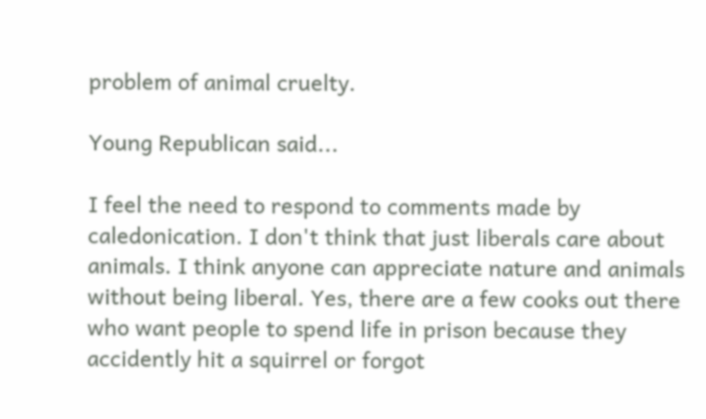problem of animal cruelty.

Young Republican said...

I feel the need to respond to comments made by caledonication. I don't think that just liberals care about animals. I think anyone can appreciate nature and animals without being liberal. Yes, there are a few cooks out there who want people to spend life in prison because they accidently hit a squirrel or forgot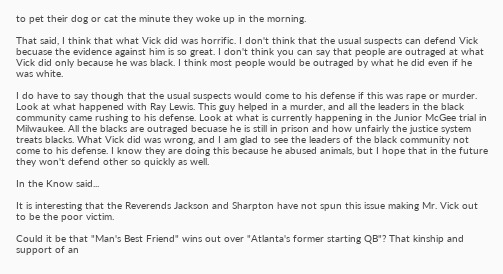to pet their dog or cat the minute they woke up in the morning.

That said, I think that what Vick did was horrific. I don't think that the usual suspects can defend Vick becuase the evidence against him is so great. I don't think you can say that people are outraged at what Vick did only because he was black. I think most people would be outraged by what he did even if he was white.

I do have to say though that the usual suspects would come to his defense if this was rape or murder. Look at what happened with Ray Lewis. This guy helped in a murder, and all the leaders in the black community came rushing to his defense. Look at what is currently happening in the Junior McGee trial in Milwaukee. All the blacks are outraged becuase he is still in prison and how unfairly the justice system treats blacks. What Vick did was wrong, and I am glad to see the leaders of the black community not come to his defense. I know they are doing this because he abused animals, but I hope that in the future they won't defend other so quickly as well.

In the Know said...

It is interesting that the Reverends Jackson and Sharpton have not spun this issue making Mr. Vick out to be the poor victim.

Could it be that "Man's Best Friend" wins out over "Atlanta's former starting QB"? That kinship and support of an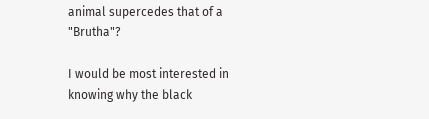animal supercedes that of a "Brutha"?

I would be most interested in knowing why the black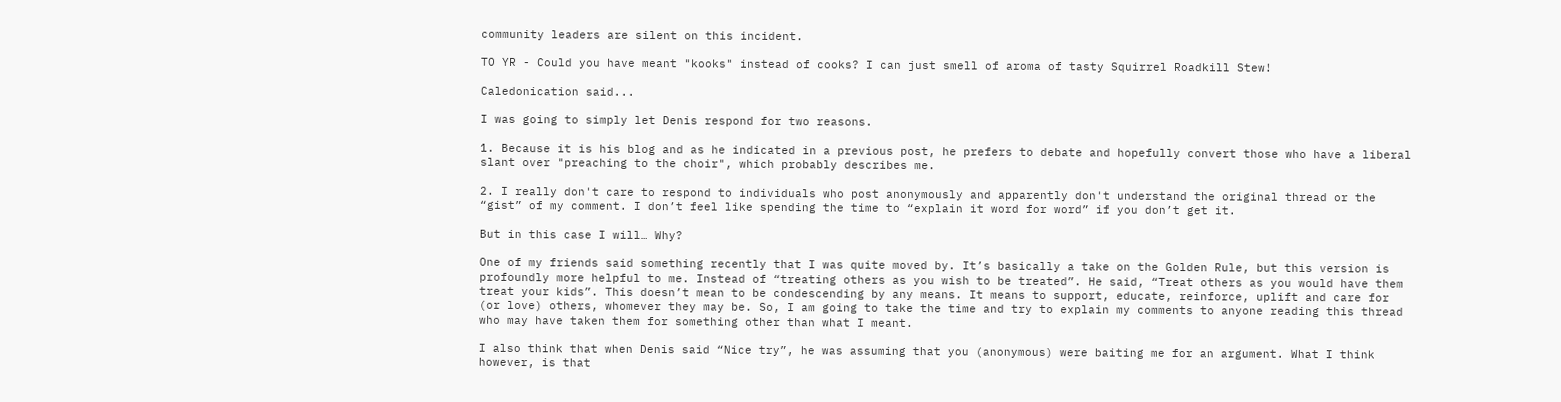community leaders are silent on this incident.

TO YR - Could you have meant "kooks" instead of cooks? I can just smell of aroma of tasty Squirrel Roadkill Stew!

Caledonication said...

I was going to simply let Denis respond for two reasons.

1. Because it is his blog and as he indicated in a previous post, he prefers to debate and hopefully convert those who have a liberal slant over "preaching to the choir", which probably describes me.

2. I really don't care to respond to individuals who post anonymously and apparently don't understand the original thread or the “gist” of my comment. I don’t feel like spending the time to “explain it word for word” if you don’t get it.

But in this case I will… Why?

One of my friends said something recently that I was quite moved by. It’s basically a take on the Golden Rule, but this version is profoundly more helpful to me. Instead of “treating others as you wish to be treated”. He said, “Treat others as you would have them treat your kids”. This doesn’t mean to be condescending by any means. It means to support, educate, reinforce, uplift and care for (or love) others, whomever they may be. So, I am going to take the time and try to explain my comments to anyone reading this thread who may have taken them for something other than what I meant.

I also think that when Denis said “Nice try”, he was assuming that you (anonymous) were baiting me for an argument. What I think however, is that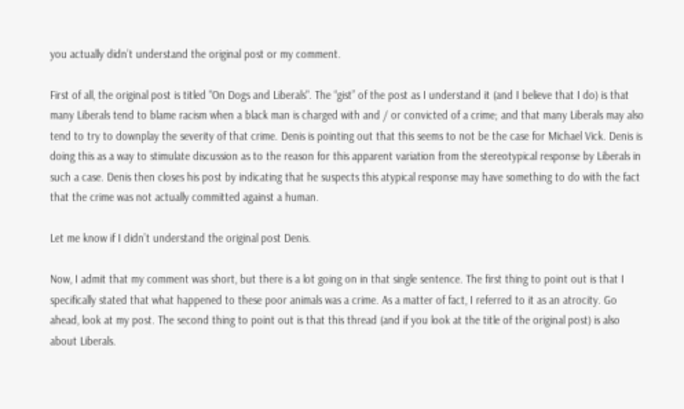you actually didn’t understand the original post or my comment.

First of all, the original post is titled "On Dogs and Liberals". The “gist” of the post as I understand it (and I believe that I do) is that many Liberals tend to blame racism when a black man is charged with and / or convicted of a crime; and that many Liberals may also tend to try to downplay the severity of that crime. Denis is pointing out that this seems to not be the case for Michael Vick. Denis is doing this as a way to stimulate discussion as to the reason for this apparent variation from the stereotypical response by Liberals in such a case. Denis then closes his post by indicating that he suspects this atypical response may have something to do with the fact that the crime was not actually committed against a human.

Let me know if I didn’t understand the original post Denis.

Now, I admit that my comment was short, but there is a lot going on in that single sentence. The first thing to point out is that I specifically stated that what happened to these poor animals was a crime. As a matter of fact, I referred to it as an atrocity. Go ahead, look at my post. The second thing to point out is that this thread (and if you look at the title of the original post) is also about Liberals.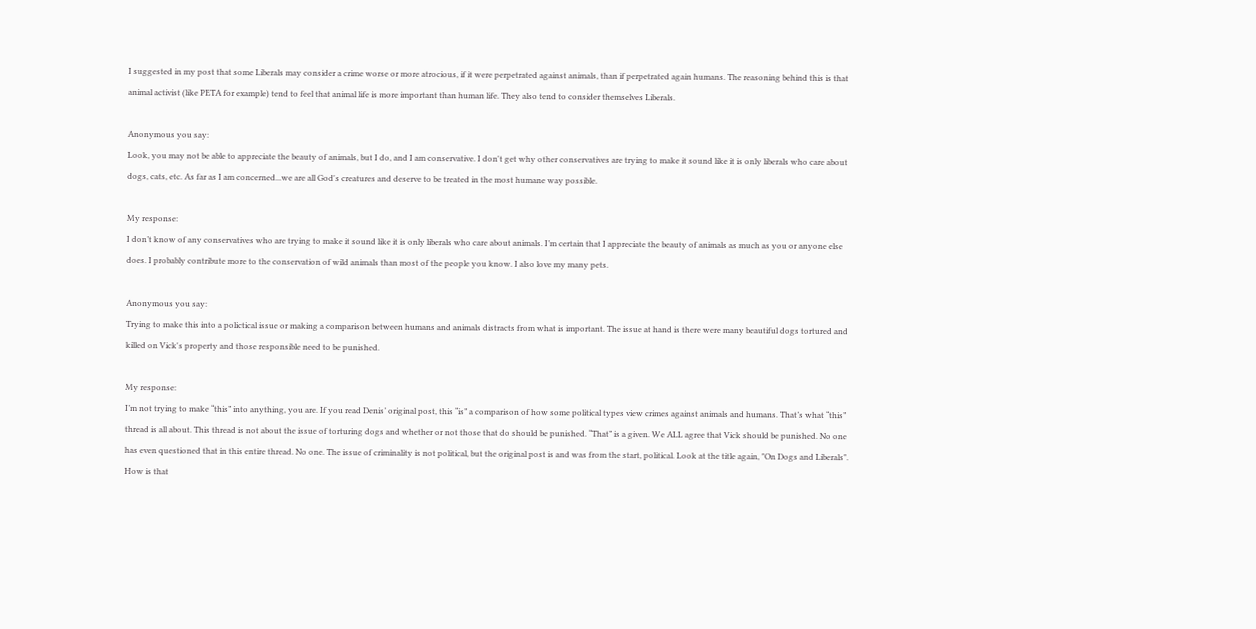I suggested in my post that some Liberals may consider a crime worse or more atrocious, if it were perpetrated against animals, than if perpetrated again humans. The reasoning behind this is that animal activist (like PETA for example) tend to feel that animal life is more important than human life. They also tend to consider themselves Liberals.

Anonymous you say:
Look, you may not be able to appreciate the beauty of animals, but I do, and I am conservative. I don't get why other conservatives are trying to make it sound like it is only liberals who care about dogs, cats, etc. As far as I am concerned...we are all God's creatures and deserve to be treated in the most humane way possible.

My response:
I don’t know of any conservatives who are trying to make it sound like it is only liberals who care about animals. I’m certain that I appreciate the beauty of animals as much as you or anyone else does. I probably contribute more to the conservation of wild animals than most of the people you know. I also love my many pets.

Anonymous you say:
Trying to make this into a polictical issue or making a comparison between humans and animals distracts from what is important. The issue at hand is there were many beautiful dogs tortured and killed on Vick's property and those responsible need to be punished.

My response:
I’m not trying to make “this” into anything, you are. If you read Denis’ original post, this “is” a comparison of how some political types view crimes against animals and humans. That’s what “this” thread is all about. This thread is not about the issue of torturing dogs and whether or not those that do should be punished. “That” is a given. We ALL agree that Vick should be punished. No one has even questioned that in this entire thread. No one. The issue of criminality is not political, but the original post is and was from the start, political. Look at the title again, "On Dogs and Liberals". How is that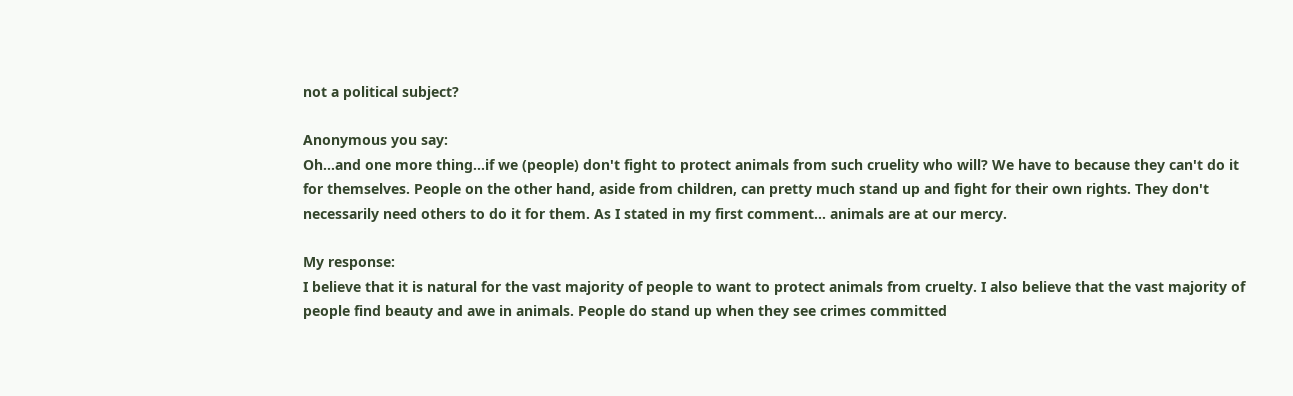not a political subject?

Anonymous you say:
Oh...and one more thing...if we (people) don't fight to protect animals from such cruelity who will? We have to because they can't do it for themselves. People on the other hand, aside from children, can pretty much stand up and fight for their own rights. They don't necessarily need others to do it for them. As I stated in my first comment... animals are at our mercy.

My response:
I believe that it is natural for the vast majority of people to want to protect animals from cruelty. I also believe that the vast majority of people find beauty and awe in animals. People do stand up when they see crimes committed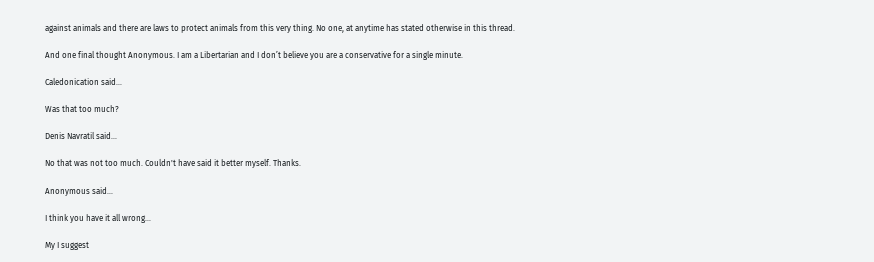against animals and there are laws to protect animals from this very thing. No one, at anytime has stated otherwise in this thread.

And one final thought Anonymous. I am a Libertarian and I don’t believe you are a conservative for a single minute.

Caledonication said...

Was that too much?

Denis Navratil said...

No that was not too much. Couldn't have said it better myself. Thanks.

Anonymous said...

I think you have it all wrong...

My I suggest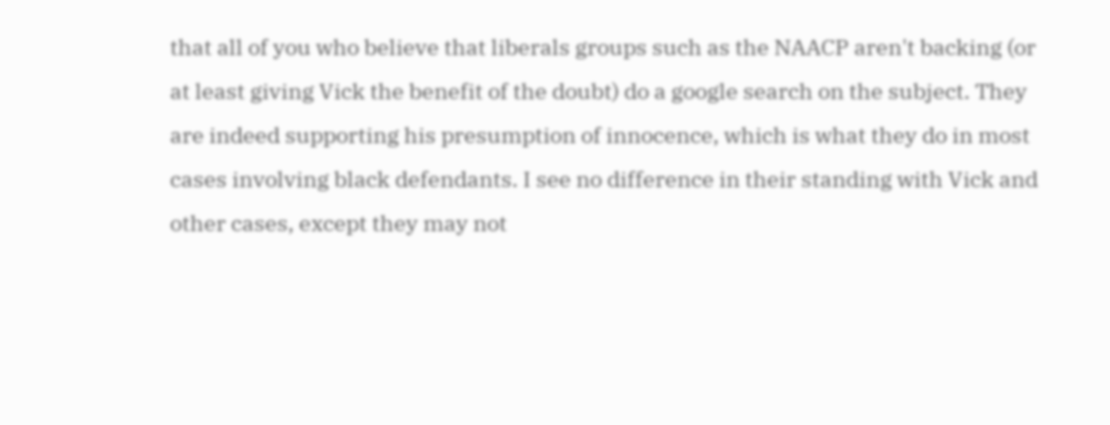that all of you who believe that liberals groups such as the NAACP aren't backing (or at least giving Vick the benefit of the doubt) do a google search on the subject. They are indeed supporting his presumption of innocence, which is what they do in most cases involving black defendants. I see no difference in their standing with Vick and other cases, except they may not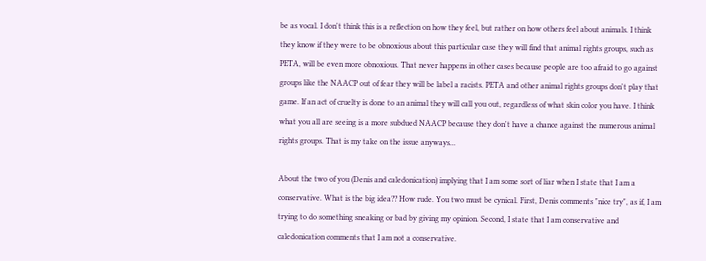be as vocal. I don't think this is a reflection on how they feel, but rather on how others feel about animals. I think they know if they were to be obnoxious about this particular case they will find that animal rights groups, such as PETA, will be even more obnoxious. That never happens in other cases because people are too afraid to go against groups like the NAACP out of fear they will be label a racists. PETA and other animal rights groups don't play that game. If an act of cruelty is done to an animal they will call you out, regardless of what skin color you have. I think what you all are seeing is a more subdued NAACP because they don't have a chance against the numerous animal rights groups. That is my take on the issue anyways...

About the two of you (Denis and caledonication) implying that I am some sort of liar when I state that I am a conservative. What is the big idea?? How rude. You two must be cynical. First, Denis comments "nice try", as if, I am trying to do something sneaking or bad by giving my opinion. Second, I state that I am conservative and caledonication comments that I am not a conservative.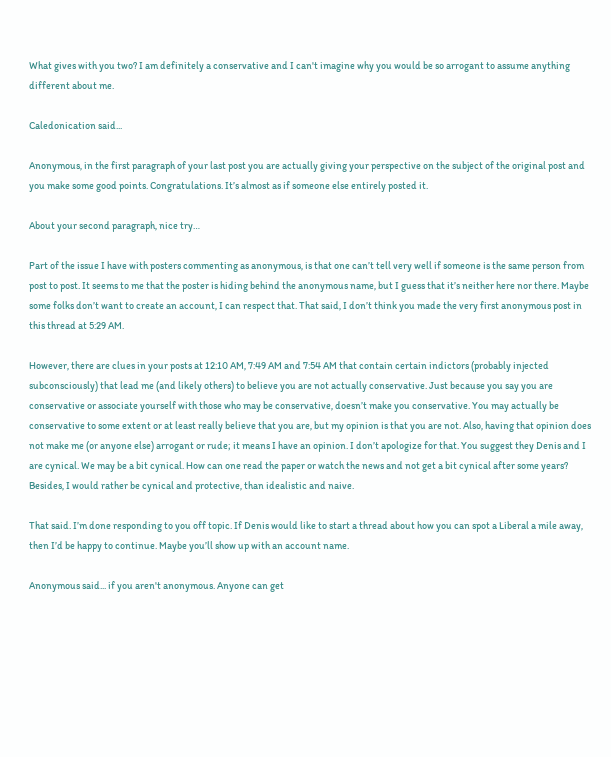What gives with you two? I am definitely a conservative and I can't imagine why you would be so arrogant to assume anything different about me.

Caledonication said...

Anonymous, in the first paragraph of your last post you are actually giving your perspective on the subject of the original post and you make some good points. Congratulations. It’s almost as if someone else entirely posted it.

About your second paragraph, nice try…

Part of the issue I have with posters commenting as anonymous, is that one can’t tell very well if someone is the same person from post to post. It seems to me that the poster is hiding behind the anonymous name, but I guess that it’s neither here nor there. Maybe some folks don’t want to create an account, I can respect that. That said, I don’t think you made the very first anonymous post in this thread at 5:29 AM.

However, there are clues in your posts at 12:10 AM, 7:49 AM and 7:54 AM that contain certain indictors (probably injected subconsciously) that lead me (and likely others) to believe you are not actually conservative. Just because you say you are conservative or associate yourself with those who may be conservative, doesn’t make you conservative. You may actually be conservative to some extent or at least really believe that you are, but my opinion is that you are not. Also, having that opinion does not make me (or anyone else) arrogant or rude; it means I have an opinion. I don’t apologize for that. You suggest they Denis and I are cynical. We may be a bit cynical. How can one read the paper or watch the news and not get a bit cynical after some years? Besides, I would rather be cynical and protective, than idealistic and naive.

That said. I’m done responding to you off topic. If Denis would like to start a thread about how you can spot a Liberal a mile away, then I’d be happy to continue. Maybe you’ll show up with an account name.

Anonymous said... if you aren't anonymous. Anyone can get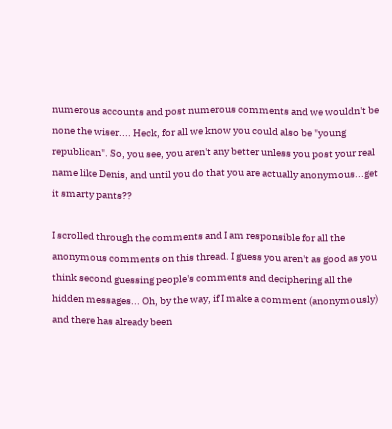numerous accounts and post numerous comments and we wouldn't be none the wiser.... Heck, for all we know you could also be "young republican". So, you see, you aren't any better unless you post your real name like Denis, and until you do that you are actually anonymous...get it smarty pants??

I scrolled through the comments and I am responsible for all the anonymous comments on this thread. I guess you aren't as good as you think second guessing people's comments and deciphering all the hidden messages... Oh, by the way, if I make a comment (anonymously) and there has already been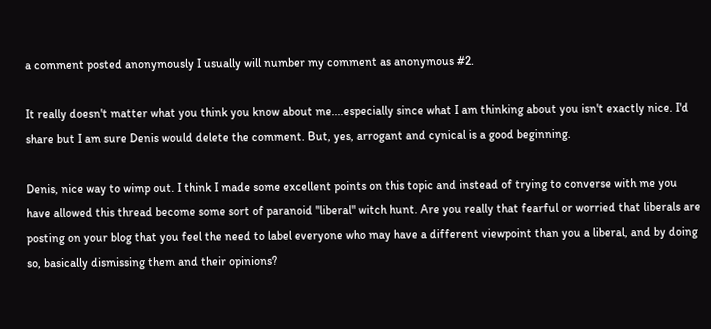a comment posted anonymously I usually will number my comment as anonymous #2.

It really doesn't matter what you think you know about me....especially since what I am thinking about you isn't exactly nice. I'd share but I am sure Denis would delete the comment. But, yes, arrogant and cynical is a good beginning.

Denis, nice way to wimp out. I think I made some excellent points on this topic and instead of trying to converse with me you have allowed this thread become some sort of paranoid "liberal" witch hunt. Are you really that fearful or worried that liberals are posting on your blog that you feel the need to label everyone who may have a different viewpoint than you a liberal, and by doing so, basically dismissing them and their opinions?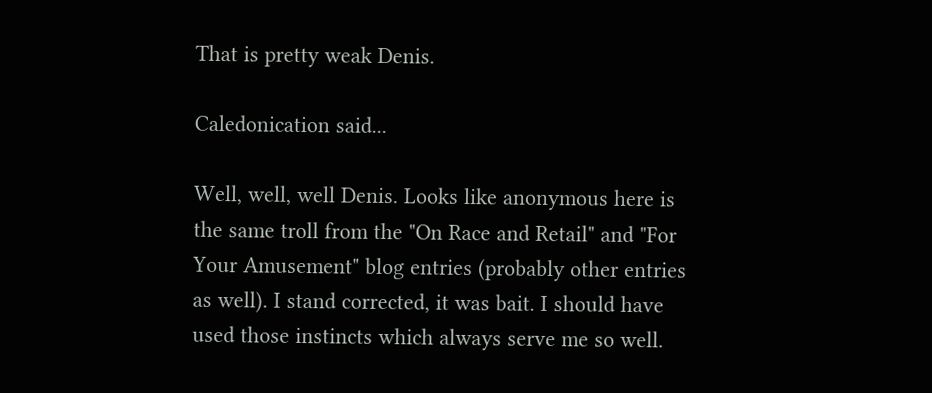That is pretty weak Denis.

Caledonication said...

Well, well, well Denis. Looks like anonymous here is the same troll from the "On Race and Retail" and "For Your Amusement" blog entries (probably other entries as well). I stand corrected, it was bait. I should have used those instincts which always serve me so well.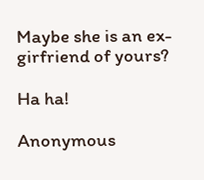Maybe she is an ex-girfriend of yours?

Ha ha!

Anonymous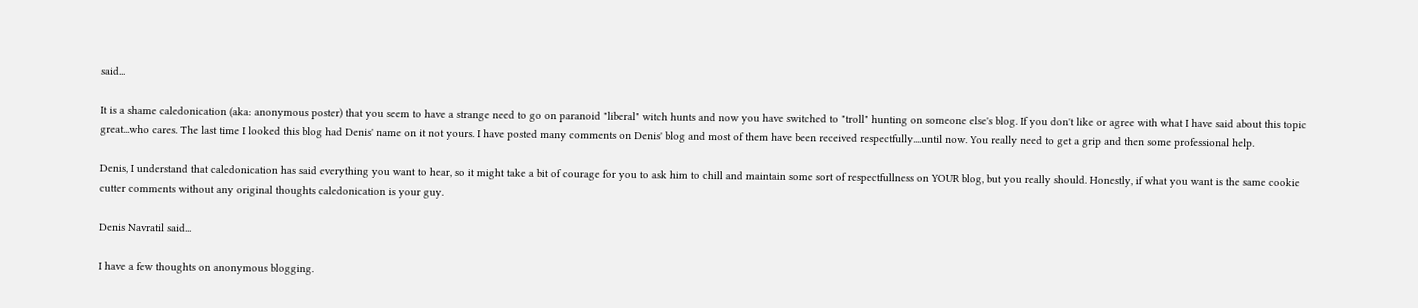said...

It is a shame caledonication (aka: anonymous poster) that you seem to have a strange need to go on paranoid "liberal" witch hunts and now you have switched to "troll" hunting on someone else's blog. If you don't like or agree with what I have said about this topic great...who cares. The last time I looked this blog had Denis' name on it not yours. I have posted many comments on Denis' blog and most of them have been received respectfully....until now. You really need to get a grip and then some professional help.

Denis, I understand that caledonication has said everything you want to hear, so it might take a bit of courage for you to ask him to chill and maintain some sort of respectfullness on YOUR blog, but you really should. Honestly, if what you want is the same cookie cutter comments without any original thoughts caledonication is your guy.

Denis Navratil said...

I have a few thoughts on anonymous blogging.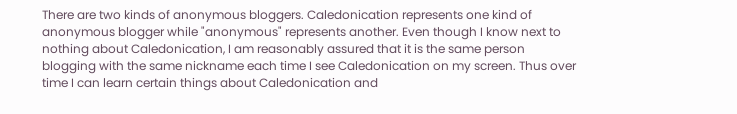There are two kinds of anonymous bloggers. Caledonication represents one kind of anonymous blogger while "anonymous" represents another. Even though I know next to nothing about Caledonication, I am reasonably assured that it is the same person blogging with the same nickname each time I see Caledonication on my screen. Thus over time I can learn certain things about Caledonication and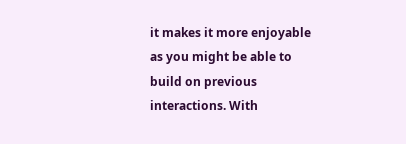it makes it more enjoyable as you might be able to build on previous interactions. With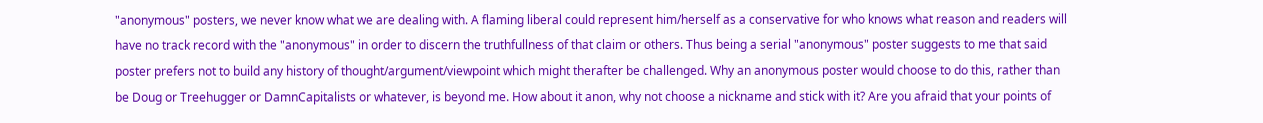"anonymous" posters, we never know what we are dealing with. A flaming liberal could represent him/herself as a conservative for who knows what reason and readers will have no track record with the "anonymous" in order to discern the truthfullness of that claim or others. Thus being a serial "anonymous" poster suggests to me that said poster prefers not to build any history of thought/argument/viewpoint which might therafter be challenged. Why an anonymous poster would choose to do this, rather than be Doug or Treehugger or DamnCapitalists or whatever, is beyond me. How about it anon, why not choose a nickname and stick with it? Are you afraid that your points of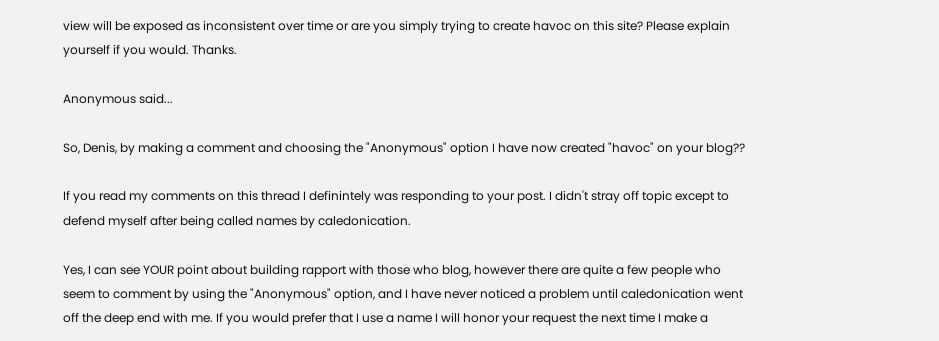view will be exposed as inconsistent over time or are you simply trying to create havoc on this site? Please explain yourself if you would. Thanks.

Anonymous said...

So, Denis, by making a comment and choosing the "Anonymous" option I have now created "havoc" on your blog??

If you read my comments on this thread I definintely was responding to your post. I didn't stray off topic except to defend myself after being called names by caledonication.

Yes, I can see YOUR point about building rapport with those who blog, however there are quite a few people who seem to comment by using the "Anonymous" option, and I have never noticed a problem until caledonication went off the deep end with me. If you would prefer that I use a name I will honor your request the next time I make a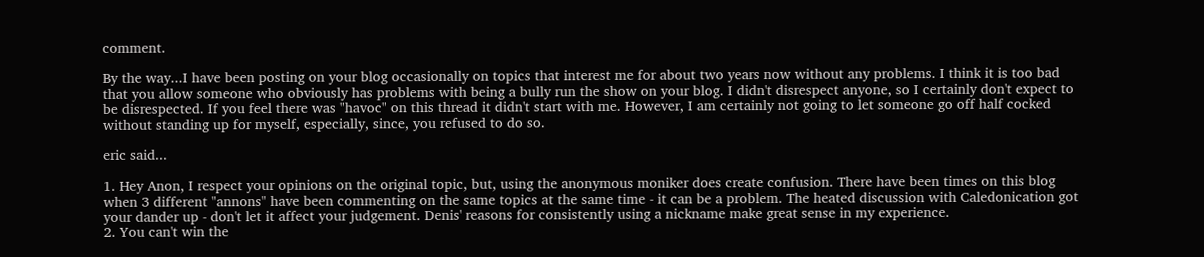comment.

By the way...I have been posting on your blog occasionally on topics that interest me for about two years now without any problems. I think it is too bad that you allow someone who obviously has problems with being a bully run the show on your blog. I didn't disrespect anyone, so I certainly don't expect to be disrespected. If you feel there was "havoc" on this thread it didn't start with me. However, I am certainly not going to let someone go off half cocked without standing up for myself, especially, since, you refused to do so.

eric said...

1. Hey Anon, I respect your opinions on the original topic, but, using the anonymous moniker does create confusion. There have been times on this blog when 3 different "annons" have been commenting on the same topics at the same time - it can be a problem. The heated discussion with Caledonication got your dander up - don't let it affect your judgement. Denis' reasons for consistently using a nickname make great sense in my experience.
2. You can't win the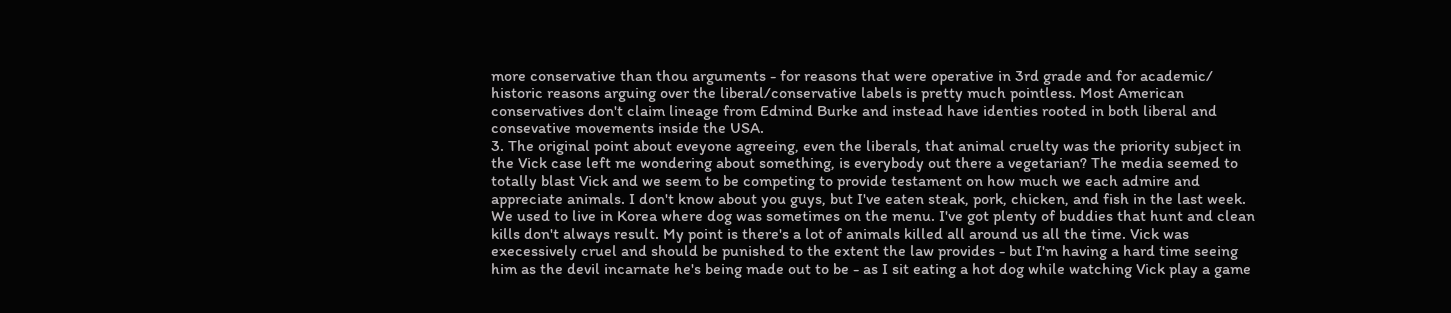more conservative than thou arguments - for reasons that were operative in 3rd grade and for academic/ historic reasons arguing over the liberal/conservative labels is pretty much pointless. Most American conservatives don't claim lineage from Edmind Burke and instead have identies rooted in both liberal and consevative movements inside the USA.
3. The original point about eveyone agreeing, even the liberals, that animal cruelty was the priority subject in the Vick case left me wondering about something, is everybody out there a vegetarian? The media seemed to totally blast Vick and we seem to be competing to provide testament on how much we each admire and appreciate animals. I don't know about you guys, but I've eaten steak, pork, chicken, and fish in the last week. We used to live in Korea where dog was sometimes on the menu. I've got plenty of buddies that hunt and clean kills don't always result. My point is there's a lot of animals killed all around us all the time. Vick was execessively cruel and should be punished to the extent the law provides - but I'm having a hard time seeing him as the devil incarnate he's being made out to be - as I sit eating a hot dog while watching Vick play a game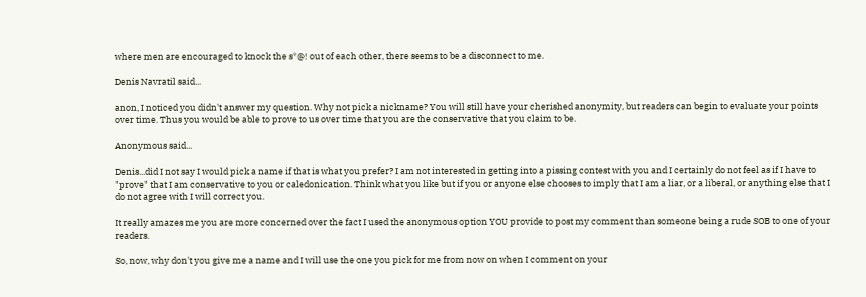where men are encouraged to knock the s*@! out of each other, there seems to be a disconnect to me.

Denis Navratil said...

anon, I noticed you didn't answer my question. Why not pick a nickname? You will still have your cherished anonymity, but readers can begin to evaluate your points over time. Thus you would be able to prove to us over time that you are the conservative that you claim to be.

Anonymous said...

Denis...did I not say I would pick a name if that is what you prefer? I am not interested in getting into a pissing contest with you and I certainly do not feel as if I have to "prove" that I am conservative to you or caledonication. Think what you like but if you or anyone else chooses to imply that I am a liar, or a liberal, or anything else that I do not agree with I will correct you.

It really amazes me you are more concerned over the fact I used the anonymous option YOU provide to post my comment than someone being a rude SOB to one of your readers.

So, now, why don't you give me a name and I will use the one you pick for me from now on when I comment on your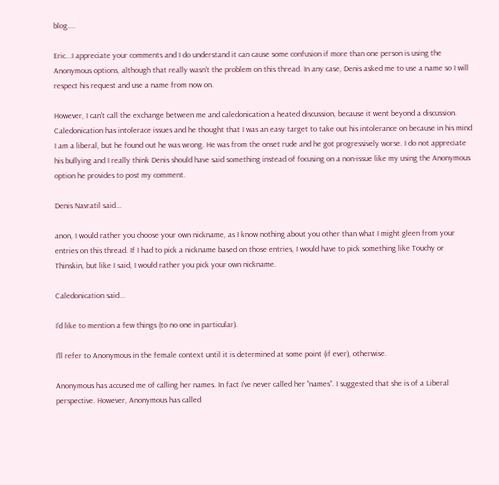blog....

Eric...I appreciate your comments and I do understand it can cause some confusion if more than one person is using the Anonymous options, although that really wasn't the problem on this thread. In any case, Denis asked me to use a name so I will respect his request and use a name from now on.

However, I can't call the exchange between me and caledonication a heated discussion, because it went beyond a discussion. Caledonication has intolerace issues and he thought that I was an easy target to take out his intolerance on because in his mind I am a liberal, but he found out he was wrong. He was from the onset rude and he got progressively worse. I do not appreciate his bullying and I really think Denis should have said something instead of focusing on a non-issue like my using the Anonymous option he provides to post my comment.

Denis Navratil said...

anon, I would rather you choose your own nickname, as I know nothing about you other than what I might gleen from your entries on this thread. If I had to pick a nickname based on those entries, I would have to pick something like Touchy or Thinskin, but like I said, I would rather you pick your own nickname.

Caledonication said...

I’d like to mention a few things (to no one in particular).

I’ll refer to Anonymous in the female context until it is determined at some point (if ever), otherwise.

Anonymous has accused me of calling her names. In fact I’ve never called her “names”. I suggested that she is of a Liberal perspective. However, Anonymous has called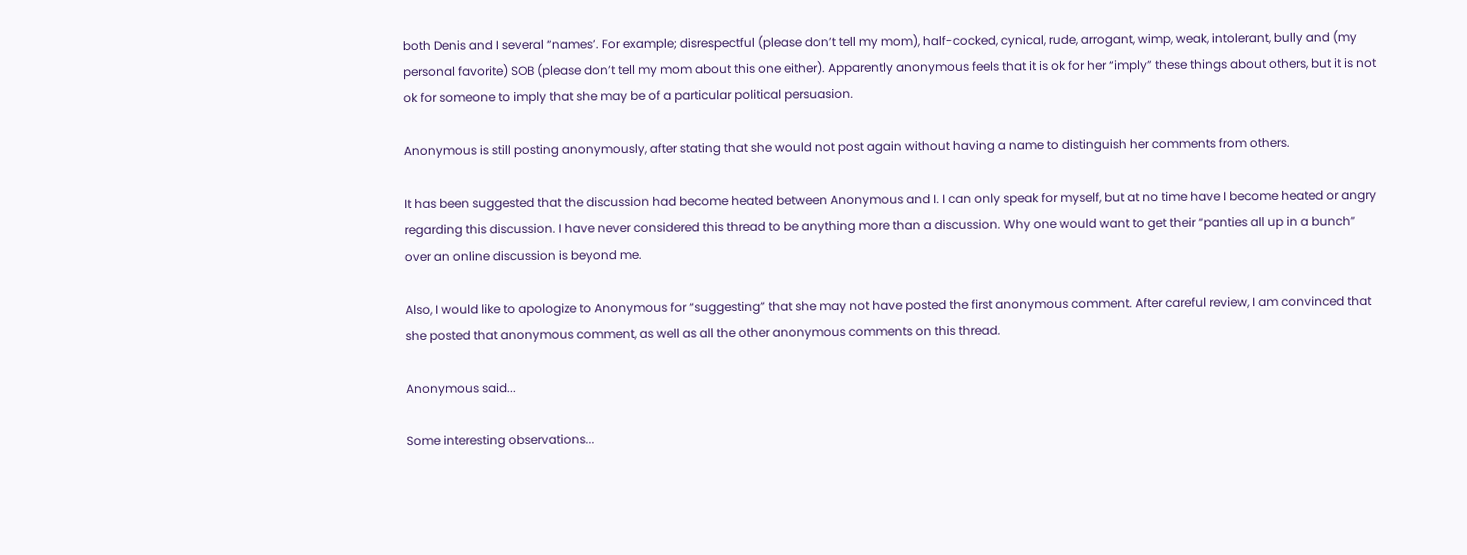both Denis and I several “names’. For example; disrespectful (please don’t tell my mom), half-cocked, cynical, rude, arrogant, wimp, weak, intolerant, bully and (my personal favorite) SOB (please don’t tell my mom about this one either). Apparently anonymous feels that it is ok for her “imply” these things about others, but it is not ok for someone to imply that she may be of a particular political persuasion.

Anonymous is still posting anonymously, after stating that she would not post again without having a name to distinguish her comments from others.

It has been suggested that the discussion had become heated between Anonymous and I. I can only speak for myself, but at no time have I become heated or angry regarding this discussion. I have never considered this thread to be anything more than a discussion. Why one would want to get their “panties all up in a bunch” over an online discussion is beyond me.

Also, I would like to apologize to Anonymous for “suggesting” that she may not have posted the first anonymous comment. After careful review, I am convinced that she posted that anonymous comment, as well as all the other anonymous comments on this thread.

Anonymous said...

Some interesting observations...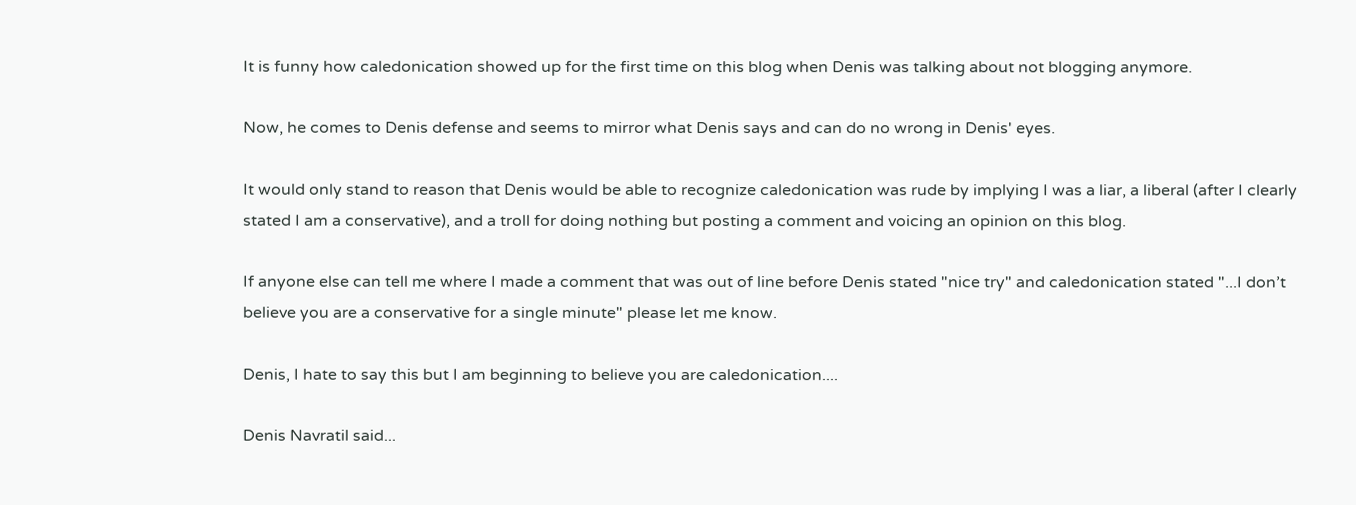It is funny how caledonication showed up for the first time on this blog when Denis was talking about not blogging anymore.

Now, he comes to Denis defense and seems to mirror what Denis says and can do no wrong in Denis' eyes.

It would only stand to reason that Denis would be able to recognize caledonication was rude by implying I was a liar, a liberal (after I clearly stated I am a conservative), and a troll for doing nothing but posting a comment and voicing an opinion on this blog.

If anyone else can tell me where I made a comment that was out of line before Denis stated "nice try" and caledonication stated "...I don’t believe you are a conservative for a single minute" please let me know.

Denis, I hate to say this but I am beginning to believe you are caledonication....

Denis Navratil said...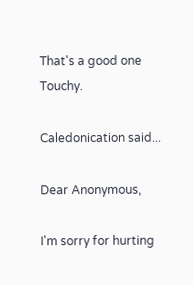That's a good one Touchy.

Caledonication said...

Dear Anonymous,

I'm sorry for hurting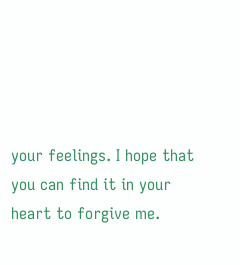your feelings. I hope that you can find it in your heart to forgive me.